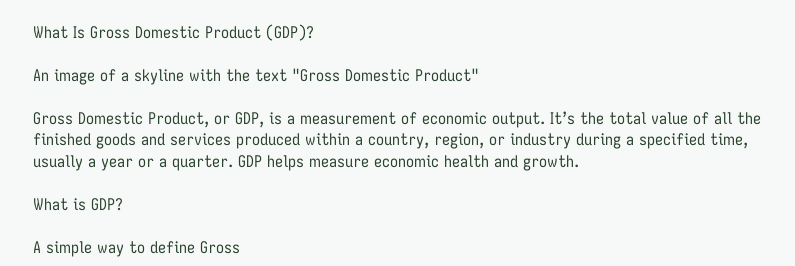What Is Gross Domestic Product (GDP)?

An image of a skyline with the text "Gross Domestic Product"

Gross Domestic Product, or GDP, is a measurement of economic output. It’s the total value of all the finished goods and services produced within a country, region, or industry during a specified time, usually a year or a quarter. GDP helps measure economic health and growth.

What is GDP?

A simple way to define Gross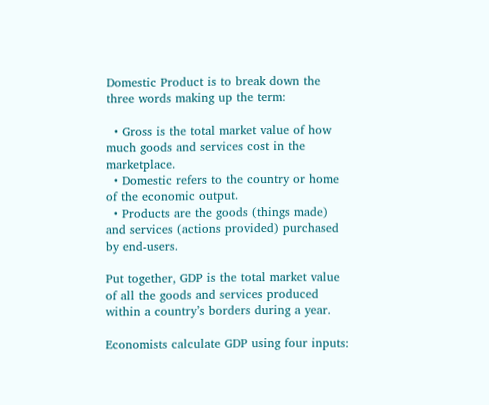Domestic Product is to break down the three words making up the term:

  • Gross is the total market value of how much goods and services cost in the marketplace.
  • Domestic refers to the country or home of the economic output.
  • Products are the goods (things made) and services (actions provided) purchased by end-users.

Put together, GDP is the total market value of all the goods and services produced within a country’s borders during a year.

Economists calculate GDP using four inputs: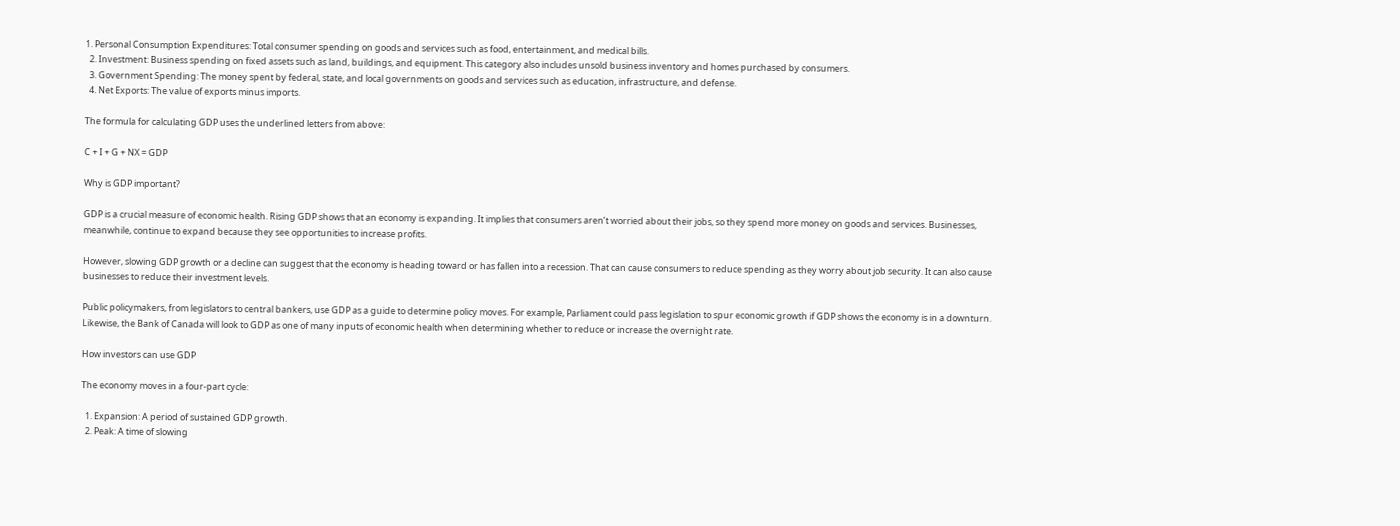1. Personal Consumption Expenditures: Total consumer spending on goods and services such as food, entertainment, and medical bills.
  2. Investment: Business spending on fixed assets such as land, buildings, and equipment. This category also includes unsold business inventory and homes purchased by consumers.
  3. Government Spending: The money spent by federal, state, and local governments on goods and services such as education, infrastructure, and defense.
  4. Net Exports: The value of exports minus imports.

The formula for calculating GDP uses the underlined letters from above:

C + I + G + NX = GDP

Why is GDP important?

GDP is a crucial measure of economic health. Rising GDP shows that an economy is expanding. It implies that consumers aren’t worried about their jobs, so they spend more money on goods and services. Businesses, meanwhile, continue to expand because they see opportunities to increase profits.

However, slowing GDP growth or a decline can suggest that the economy is heading toward or has fallen into a recession. That can cause consumers to reduce spending as they worry about job security. It can also cause businesses to reduce their investment levels.

Public policymakers, from legislators to central bankers, use GDP as a guide to determine policy moves. For example, Parliament could pass legislation to spur economic growth if GDP shows the economy is in a downturn. Likewise, the Bank of Canada will look to GDP as one of many inputs of economic health when determining whether to reduce or increase the overnight rate.

How investors can use GDP

The economy moves in a four-part cycle:

  1. Expansion: A period of sustained GDP growth.
  2. Peak: A time of slowing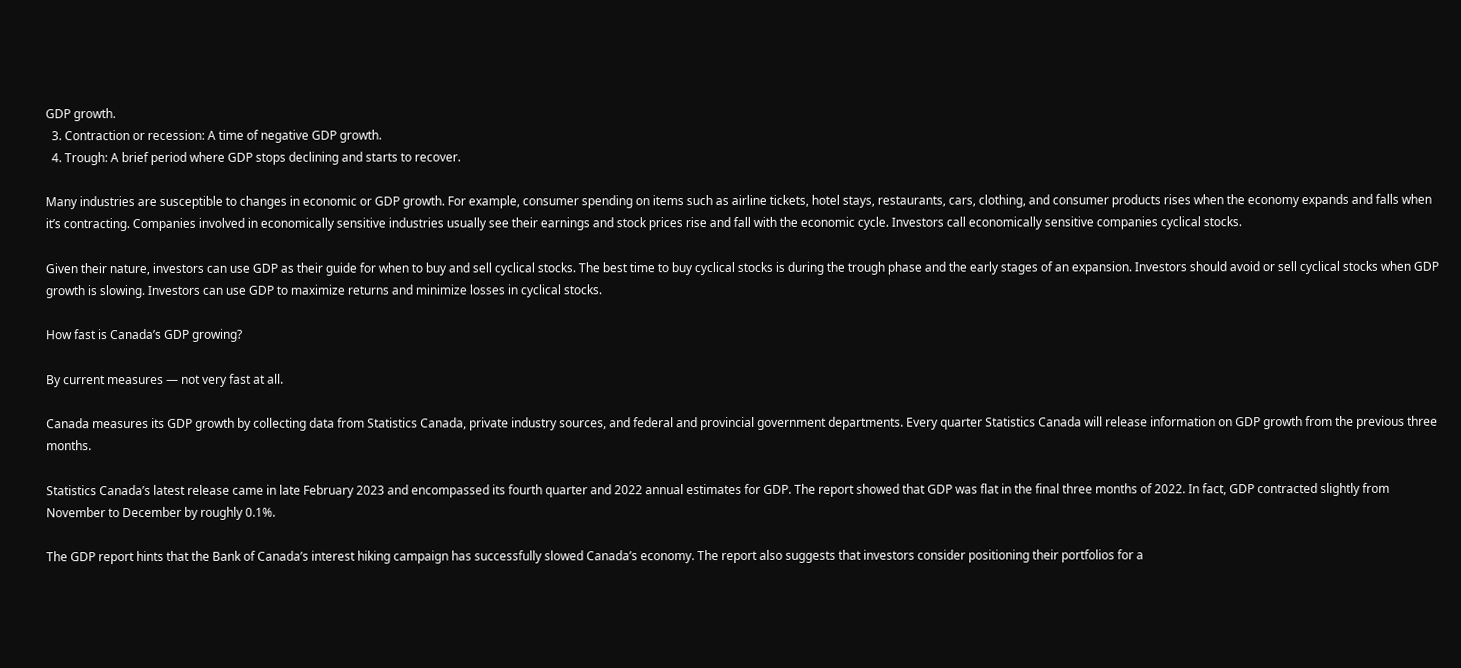GDP growth.
  3. Contraction or recession: A time of negative GDP growth.
  4. Trough: A brief period where GDP stops declining and starts to recover.

Many industries are susceptible to changes in economic or GDP growth. For example, consumer spending on items such as airline tickets, hotel stays, restaurants, cars, clothing, and consumer products rises when the economy expands and falls when it’s contracting. Companies involved in economically sensitive industries usually see their earnings and stock prices rise and fall with the economic cycle. Investors call economically sensitive companies cyclical stocks.

Given their nature, investors can use GDP as their guide for when to buy and sell cyclical stocks. The best time to buy cyclical stocks is during the trough phase and the early stages of an expansion. Investors should avoid or sell cyclical stocks when GDP growth is slowing. Investors can use GDP to maximize returns and minimize losses in cyclical stocks.

How fast is Canada’s GDP growing?

By current measures — not very fast at all.

Canada measures its GDP growth by collecting data from Statistics Canada, private industry sources, and federal and provincial government departments. Every quarter Statistics Canada will release information on GDP growth from the previous three months.

Statistics Canada’s latest release came in late February 2023 and encompassed its fourth quarter and 2022 annual estimates for GDP. The report showed that GDP was flat in the final three months of 2022. In fact, GDP contracted slightly from November to December by roughly 0.1%.

The GDP report hints that the Bank of Canada’s interest hiking campaign has successfully slowed Canada’s economy. The report also suggests that investors consider positioning their portfolios for a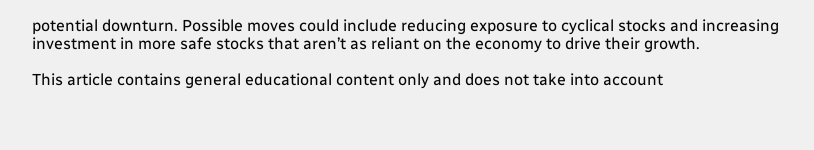potential downturn. Possible moves could include reducing exposure to cyclical stocks and increasing investment in more safe stocks that aren’t as reliant on the economy to drive their growth.

This article contains general educational content only and does not take into account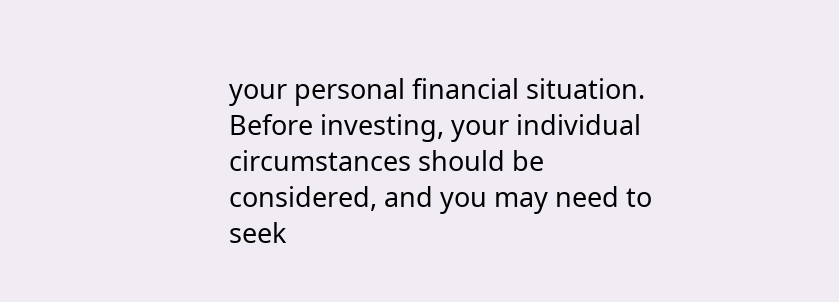your personal financial situation. Before investing, your individual circumstances should be considered, and you may need to seek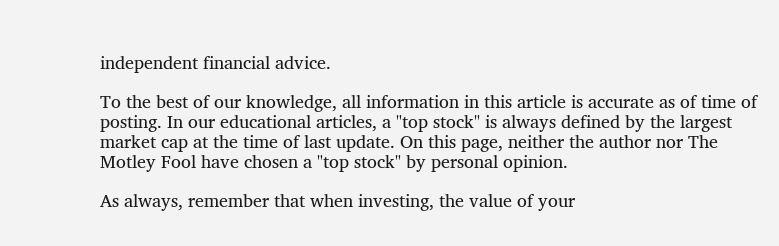independent financial advice.

To the best of our knowledge, all information in this article is accurate as of time of posting. In our educational articles, a "top stock" is always defined by the largest market cap at the time of last update. On this page, neither the author nor The Motley Fool have chosen a "top stock" by personal opinion.

As always, remember that when investing, the value of your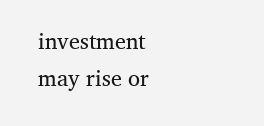investment may rise or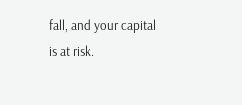fall, and your capital is at risk.